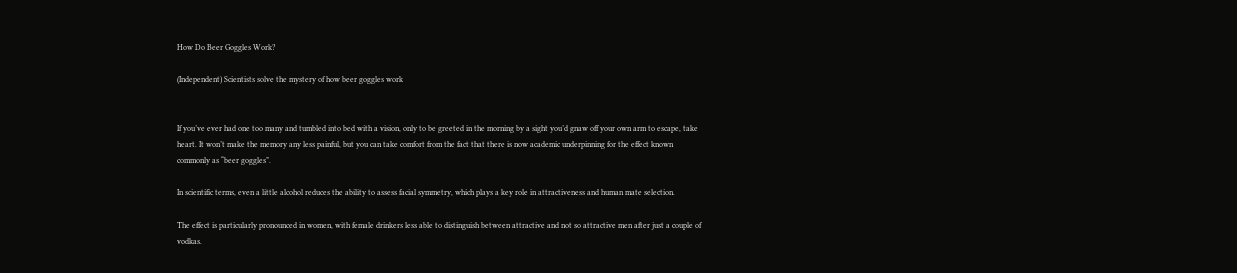How Do Beer Goggles Work?

(Independent) Scientists solve the mystery of how beer goggles work


If you’ve ever had one too many and tumbled into bed with a vision, only to be greeted in the morning by a sight you’d gnaw off your own arm to escape, take heart. It won’t make the memory any less painful, but you can take comfort from the fact that there is now academic underpinning for the effect known commonly as “beer goggles”.

In scientific terms, even a little alcohol reduces the ability to assess facial symmetry, which plays a key role in attractiveness and human mate selection.

The effect is particularly pronounced in women, with female drinkers less able to distinguish between attractive and not so attractive men after just a couple of vodkas.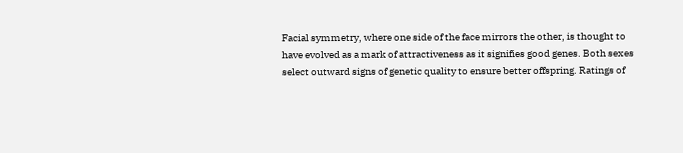Facial symmetry, where one side of the face mirrors the other, is thought to have evolved as a mark of attractiveness as it signifies good genes. Both sexes select outward signs of genetic quality to ensure better offspring. Ratings of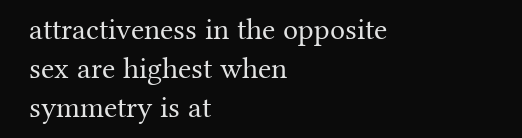attractiveness in the opposite sex are highest when symmetry is at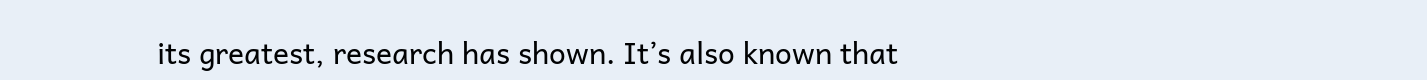its greatest, research has shown. It’s also known that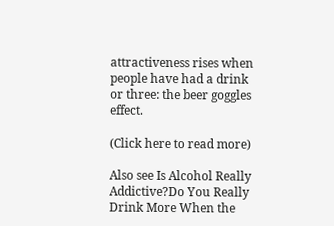attractiveness rises when people have had a drink or three: the beer goggles effect.

(Click here to read more)

Also see Is Alcohol Really Addictive?Do You Really Drink More When the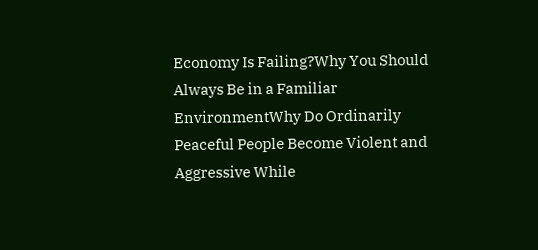Economy Is Failing?Why You Should Always Be in a Familiar EnvironmentWhy Do Ordinarily Peaceful People Become Violent and Aggressive While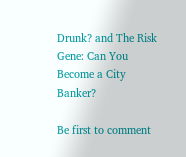Drunk? and The Risk Gene: Can You Become a City Banker?

Be first to comment